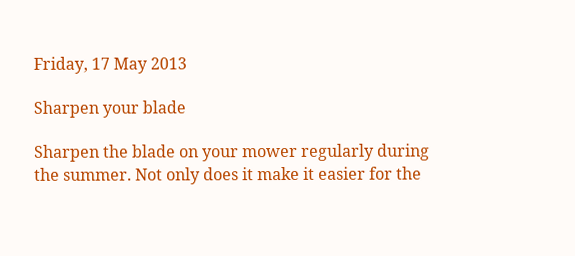Friday, 17 May 2013

Sharpen your blade

Sharpen the blade on your mower regularly during the summer. Not only does it make it easier for the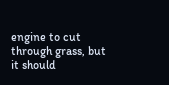engine to cut through grass, but it should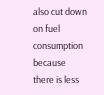also cut down on fuel consumption because there is less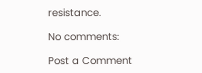resistance.

No comments:

Post a Comment